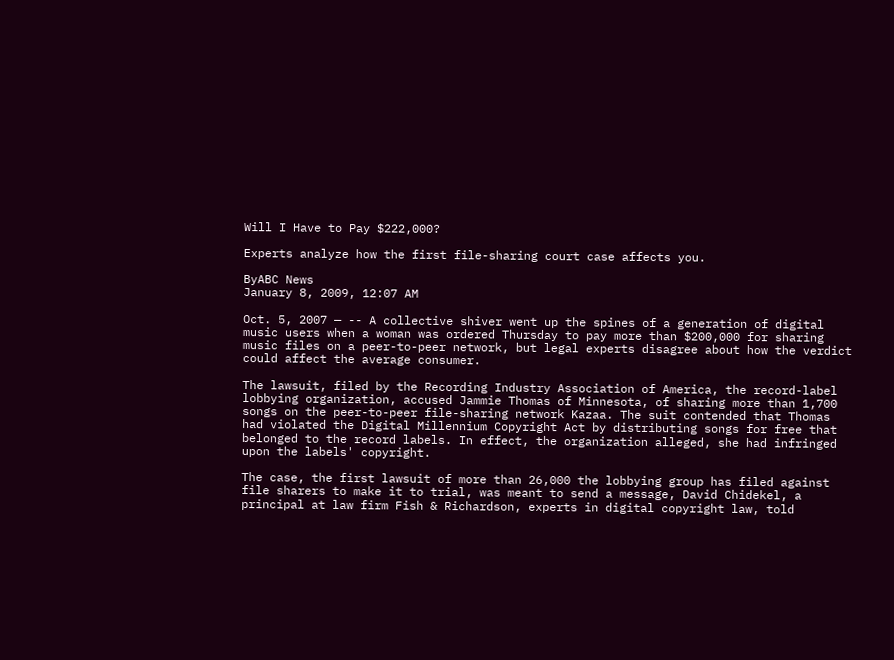Will I Have to Pay $222,000?

Experts analyze how the first file-sharing court case affects you.

ByABC News
January 8, 2009, 12:07 AM

Oct. 5, 2007 — -- A collective shiver went up the spines of a generation of digital music users when a woman was ordered Thursday to pay more than $200,000 for sharing music files on a peer-to-peer network, but legal experts disagree about how the verdict could affect the average consumer.

The lawsuit, filed by the Recording Industry Association of America, the record-label lobbying organization, accused Jammie Thomas of Minnesota, of sharing more than 1,700 songs on the peer-to-peer file-sharing network Kazaa. The suit contended that Thomas had violated the Digital Millennium Copyright Act by distributing songs for free that belonged to the record labels. In effect, the organization alleged, she had infringed upon the labels' copyright.

The case, the first lawsuit of more than 26,000 the lobbying group has filed against file sharers to make it to trial, was meant to send a message, David Chidekel, a principal at law firm Fish & Richardson, experts in digital copyright law, told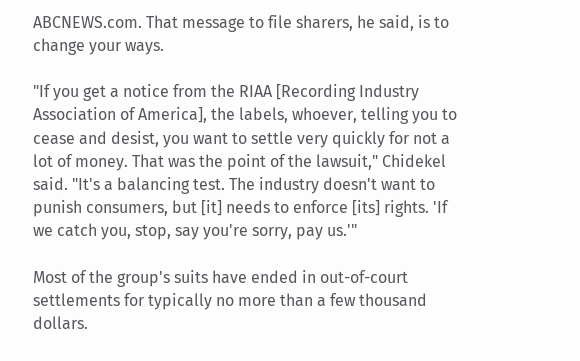ABCNEWS.com. That message to file sharers, he said, is to change your ways.

"If you get a notice from the RIAA [Recording Industry Association of America], the labels, whoever, telling you to cease and desist, you want to settle very quickly for not a lot of money. That was the point of the lawsuit," Chidekel said. "It's a balancing test. The industry doesn't want to punish consumers, but [it] needs to enforce [its] rights. 'If we catch you, stop, say you're sorry, pay us.'"

Most of the group's suits have ended in out-of-court settlements for typically no more than a few thousand dollars.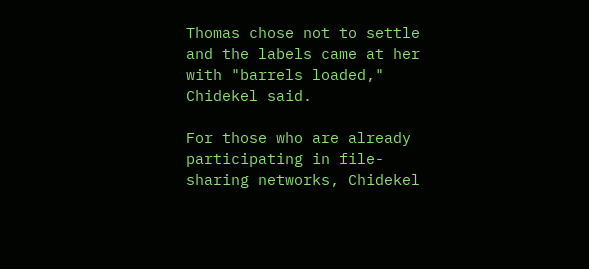Thomas chose not to settle and the labels came at her with "barrels loaded," Chidekel said.

For those who are already participating in file-sharing networks, Chidekel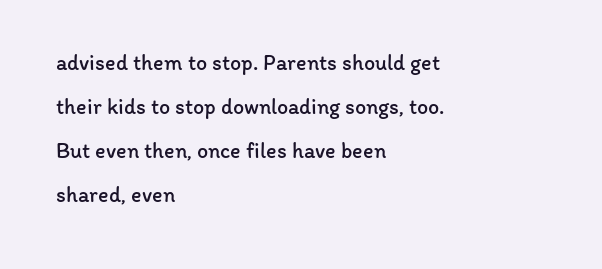advised them to stop. Parents should get their kids to stop downloading songs, too. But even then, once files have been shared, even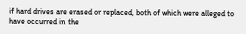if hard drives are erased or replaced, both of which were alleged to have occurred in the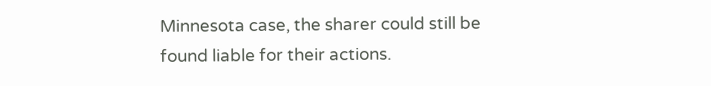Minnesota case, the sharer could still be found liable for their actions.